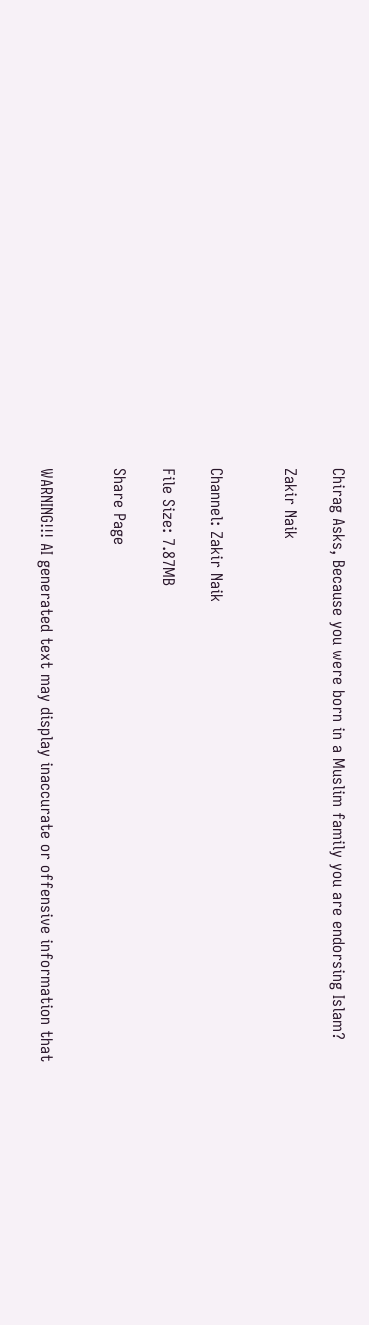Chirag Asks, Because you were born in a Muslim family you are endorsing Islam?

Zakir Naik


Channel: Zakir Naik

File Size: 7.87MB

Share Page


WARNING!!! AI generated text may display inaccurate or offensive information that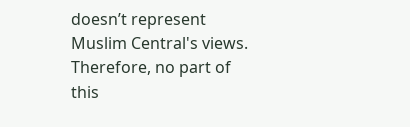doesn’t represent Muslim Central's views. Therefore, no part of this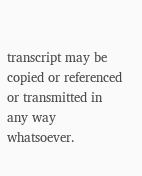transcript may be copied or referenced or transmitted in any way whatsoever.